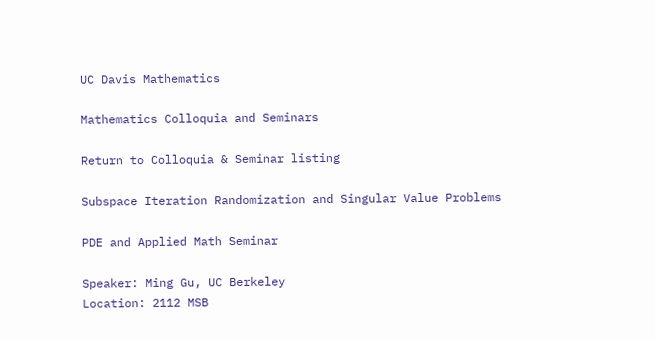UC Davis Mathematics

Mathematics Colloquia and Seminars

Return to Colloquia & Seminar listing

Subspace Iteration Randomization and Singular Value Problems

PDE and Applied Math Seminar

Speaker: Ming Gu, UC Berkeley
Location: 2112 MSB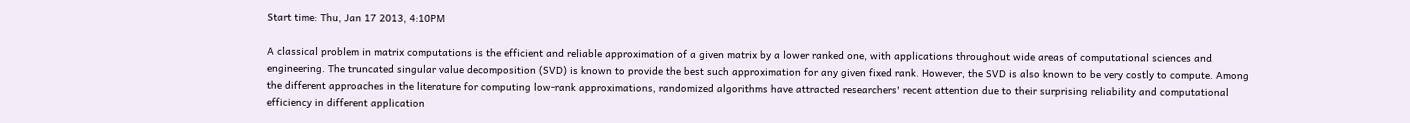Start time: Thu, Jan 17 2013, 4:10PM

A classical problem in matrix computations is the efficient and reliable approximation of a given matrix by a lower ranked one, with applications throughout wide areas of computational sciences and engineering. The truncated singular value decomposition (SVD) is known to provide the best such approximation for any given fixed rank. However, the SVD is also known to be very costly to compute. Among the different approaches in the literature for computing low-rank approximations, randomized algorithms have attracted researchers' recent attention due to their surprising reliability and computational efficiency in different application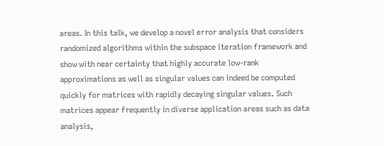areas. In this talk, we develop a novel error analysis that considers randomized algorithms within the subspace iteration framework and show with near certainty that highly accurate low-rank approximations as well as singular values can indeed be computed quickly for matrices with rapidly decaying singular values. Such matrices appear frequently in diverse application areas such as data analysis,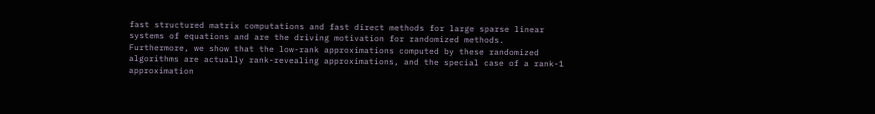fast structured matrix computations and fast direct methods for large sparse linear systems of equations and are the driving motivation for randomized methods. Furthermore, we show that the low-rank approximations computed by these randomized algorithms are actually rank-revealing approximations, and the special case of a rank-1 approximation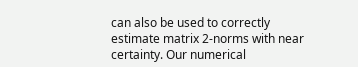can also be used to correctly estimate matrix 2-norms with near certainty. Our numerical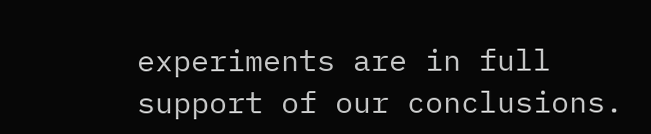experiments are in full support of our conclusions.